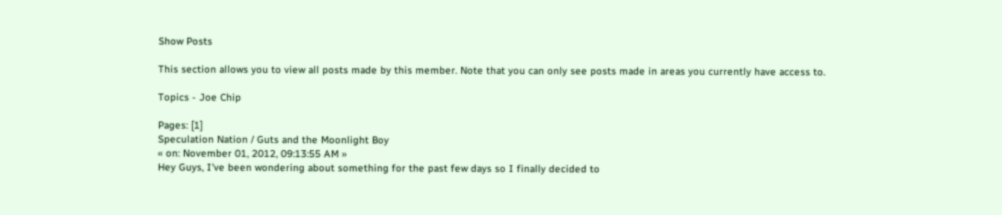Show Posts

This section allows you to view all posts made by this member. Note that you can only see posts made in areas you currently have access to.

Topics - Joe Chip

Pages: [1]
Speculation Nation / Guts and the Moonlight Boy
« on: November 01, 2012, 09:13:55 AM »
Hey Guys, I've been wondering about something for the past few days so I finally decided to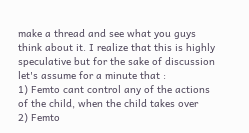make a thread and see what you guys think about it. I realize that this is highly speculative but for the sake of discussion let's assume for a minute that :
1) Femto cant control any of the actions of the child, when the child takes over
2) Femto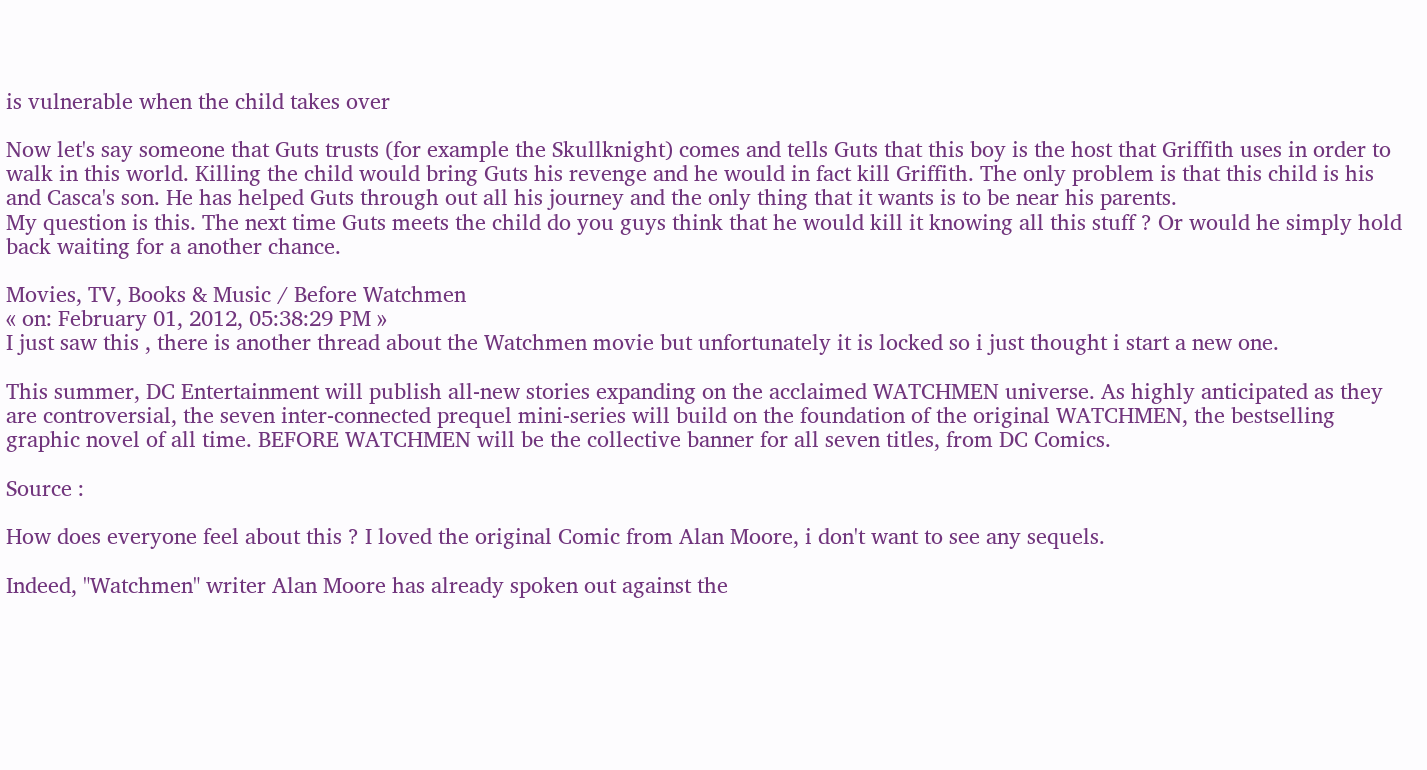is vulnerable when the child takes over

Now let's say someone that Guts trusts (for example the Skullknight) comes and tells Guts that this boy is the host that Griffith uses in order to walk in this world. Killing the child would bring Guts his revenge and he would in fact kill Griffith. The only problem is that this child is his and Casca's son. He has helped Guts through out all his journey and the only thing that it wants is to be near his parents.
My question is this. The next time Guts meets the child do you guys think that he would kill it knowing all this stuff ? Or would he simply hold back waiting for a another chance.

Movies, TV, Books & Music / Before Watchmen
« on: February 01, 2012, 05:38:29 PM »
I just saw this , there is another thread about the Watchmen movie but unfortunately it is locked so i just thought i start a new one.

This summer, DC Entertainment will publish all-new stories expanding on the acclaimed WATCHMEN universe. As highly anticipated as they are controversial, the seven inter-connected prequel mini-series will build on the foundation of the original WATCHMEN, the bestselling graphic novel of all time. BEFORE WATCHMEN will be the collective banner for all seven titles, from DC Comics.

Source :

How does everyone feel about this ? I loved the original Comic from Alan Moore, i don't want to see any sequels.

Indeed, "Watchmen" writer Alan Moore has already spoken out against the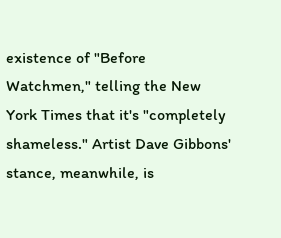existence of "Before Watchmen," telling the New York Times that it's "completely shameless." Artist Dave Gibbons' stance, meanwhile, is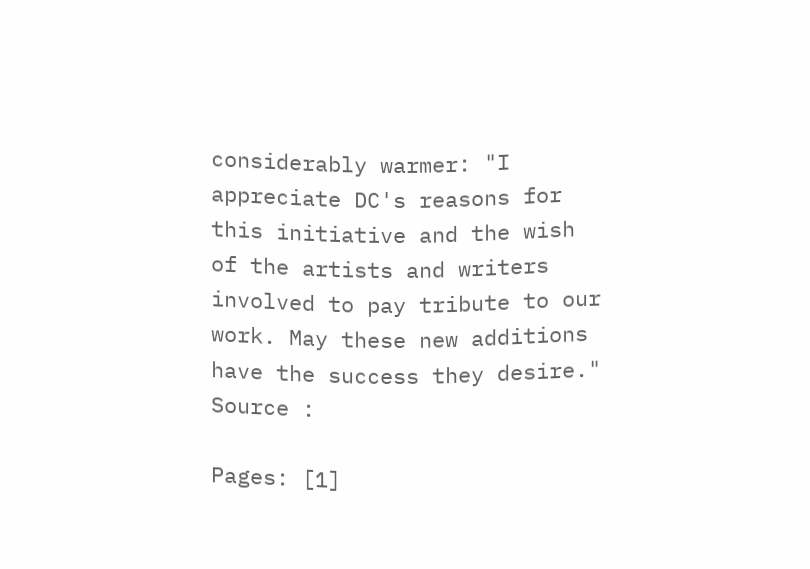considerably warmer: "I appreciate DC's reasons for this initiative and the wish of the artists and writers involved to pay tribute to our work. May these new additions have the success they desire."
Source :

Pages: [1]